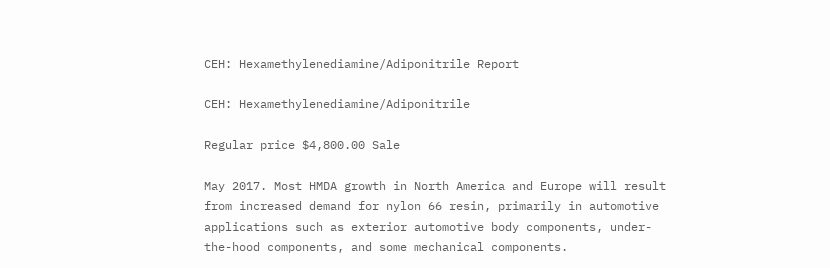CEH: Hexamethylenediamine/Adiponitrile Report

CEH: Hexamethylenediamine/Adiponitrile

Regular price $4,800.00 Sale

May 2017. Most HMDA growth in North America and Europe will result from increased demand for nylon 66 resin, primarily in automotive applications such as exterior automotive body components, under-the-hood components, and some mechanical components.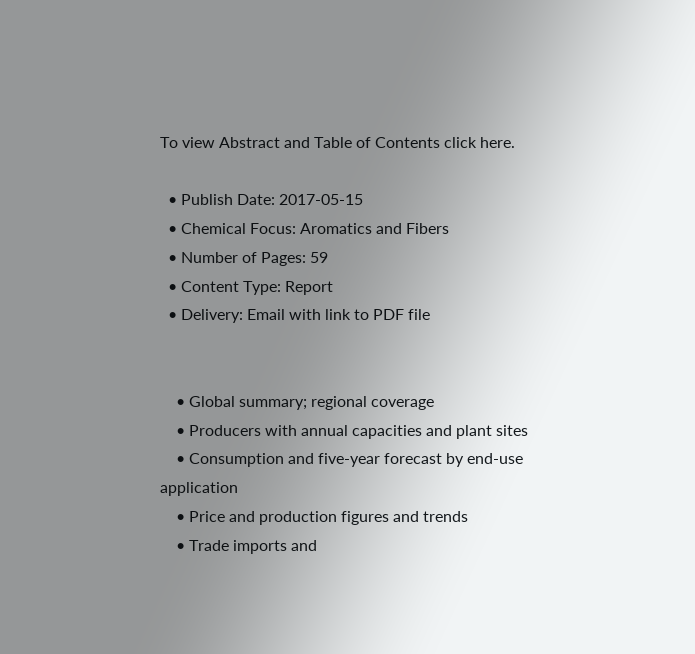To view Abstract and Table of Contents click here.

  • Publish Date: 2017-05-15
  • Chemical Focus: Aromatics and Fibers
  • Number of Pages: 59
  • Content Type: Report
  • Delivery: Email with link to PDF file


    • Global summary; regional coverage
    • Producers with annual capacities and plant sites
    • Consumption and five-year forecast by end-use application
    • Price and production figures and trends
    • Trade imports and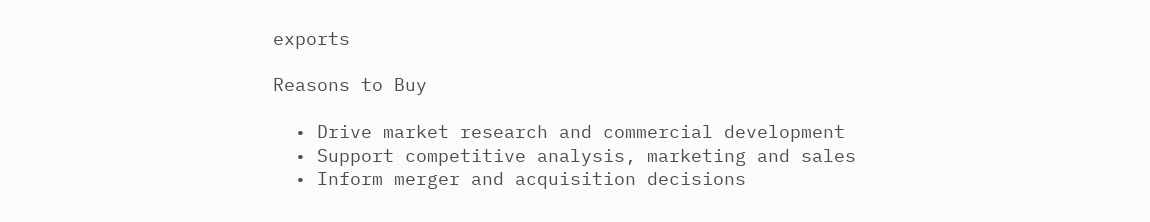exports

Reasons to Buy

  • Drive market research and commercial development
  • Support competitive analysis, marketing and sales
  • Inform merger and acquisition decisions